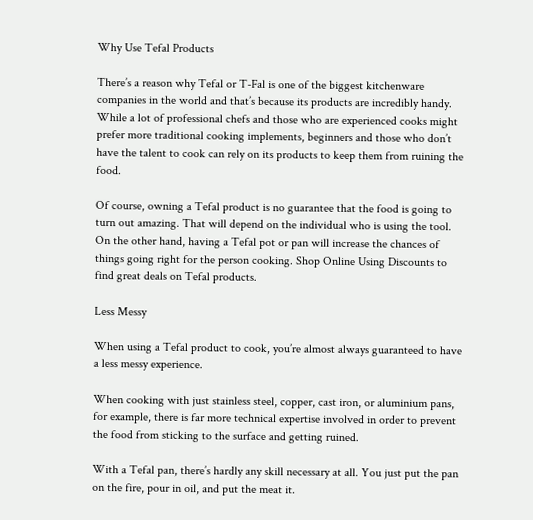Why Use Tefal Products

There’s a reason why Tefal or T-Fal is one of the biggest kitchenware companies in the world and that’s because its products are incredibly handy. While a lot of professional chefs and those who are experienced cooks might prefer more traditional cooking implements, beginners and those who don’t have the talent to cook can rely on its products to keep them from ruining the food.

Of course, owning a Tefal product is no guarantee that the food is going to turn out amazing. That will depend on the individual who is using the tool. On the other hand, having a Tefal pot or pan will increase the chances of things going right for the person cooking. Shop Online Using Discounts to find great deals on Tefal products.

Less Messy

When using a Tefal product to cook, you’re almost always guaranteed to have a less messy experience.

When cooking with just stainless steel, copper, cast iron, or aluminium pans, for example, there is far more technical expertise involved in order to prevent the food from sticking to the surface and getting ruined.

With a Tefal pan, there’s hardly any skill necessary at all. You just put the pan on the fire, pour in oil, and put the meat it.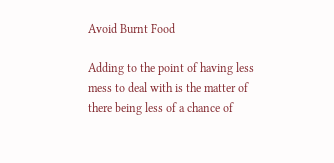Avoid Burnt Food

Adding to the point of having less mess to deal with is the matter of there being less of a chance of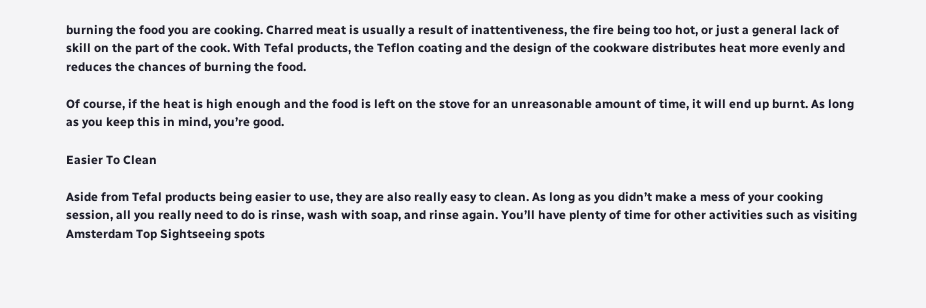burning the food you are cooking. Charred meat is usually a result of inattentiveness, the fire being too hot, or just a general lack of skill on the part of the cook. With Tefal products, the Teflon coating and the design of the cookware distributes heat more evenly and reduces the chances of burning the food.

Of course, if the heat is high enough and the food is left on the stove for an unreasonable amount of time, it will end up burnt. As long as you keep this in mind, you’re good.

Easier To Clean

Aside from Tefal products being easier to use, they are also really easy to clean. As long as you didn’t make a mess of your cooking session, all you really need to do is rinse, wash with soap, and rinse again. You’ll have plenty of time for other activities such as visiting Amsterdam Top Sightseeing spots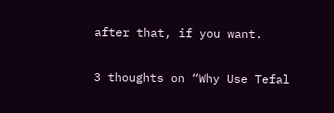after that, if you want.

3 thoughts on “Why Use Tefal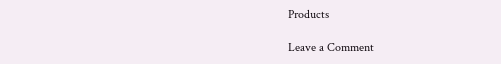Products

Leave a Comment